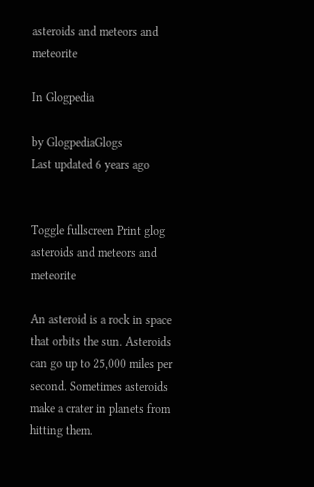asteroids and meteors and meteorite

In Glogpedia

by GlogpediaGlogs
Last updated 6 years ago


Toggle fullscreen Print glog
asteroids and meteors and meteorite

An asteroid is a rock in space that orbits the sun. Asteroids can go up to 25,000 miles per second. Sometimes asteroids make a crater in planets from hitting them.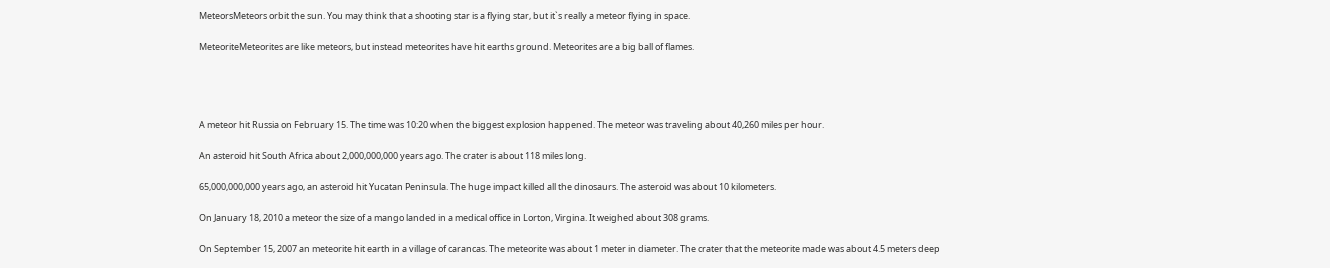MeteorsMeteors orbit the sun. You may think that a shooting star is a flying star, but it`s really a meteor flying in space.

MeteoriteMeteorites are like meteors, but instead meteorites have hit earths ground. Meteorites are a big ball of flames.




A meteor hit Russia on February 15. The time was 10:20 when the biggest explosion happened. The meteor was traveling about 40,260 miles per hour.

An asteroid hit South Africa about 2,000,000,000 years ago. The crater is about 118 miles long.

65,000,000,000 years ago, an asteroid hit Yucatan Peninsula. The huge impact killed all the dinosaurs. The asteroid was about 10 kilometers.

On January 18, 2010 a meteor the size of a mango landed in a medical office in Lorton, Virgina. It weighed about 308 grams.

On September 15, 2007 an meteorite hit earth in a village of carancas. The meteorite was about 1 meter in diameter. The crater that the meteorite made was about 4.5 meters deep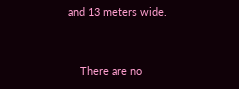and 13 meters wide.


    There are no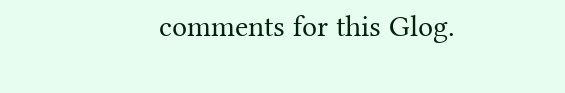comments for this Glog.